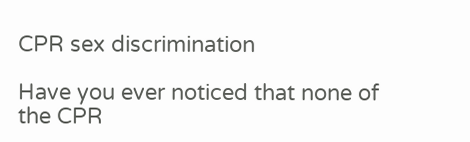CPR sex discrimination

Have you ever noticed that none of the CPR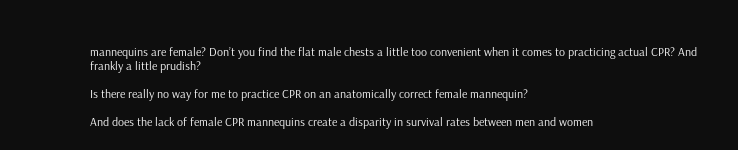mannequins are female? Don’t you find the flat male chests a little too convenient when it comes to practicing actual CPR? And frankly a little prudish?

Is there really no way for me to practice CPR on an anatomically correct female mannequin?

And does the lack of female CPR mannequins create a disparity in survival rates between men and women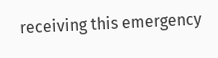receiving this emergency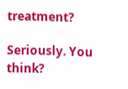treatment?

Seriously. You think?